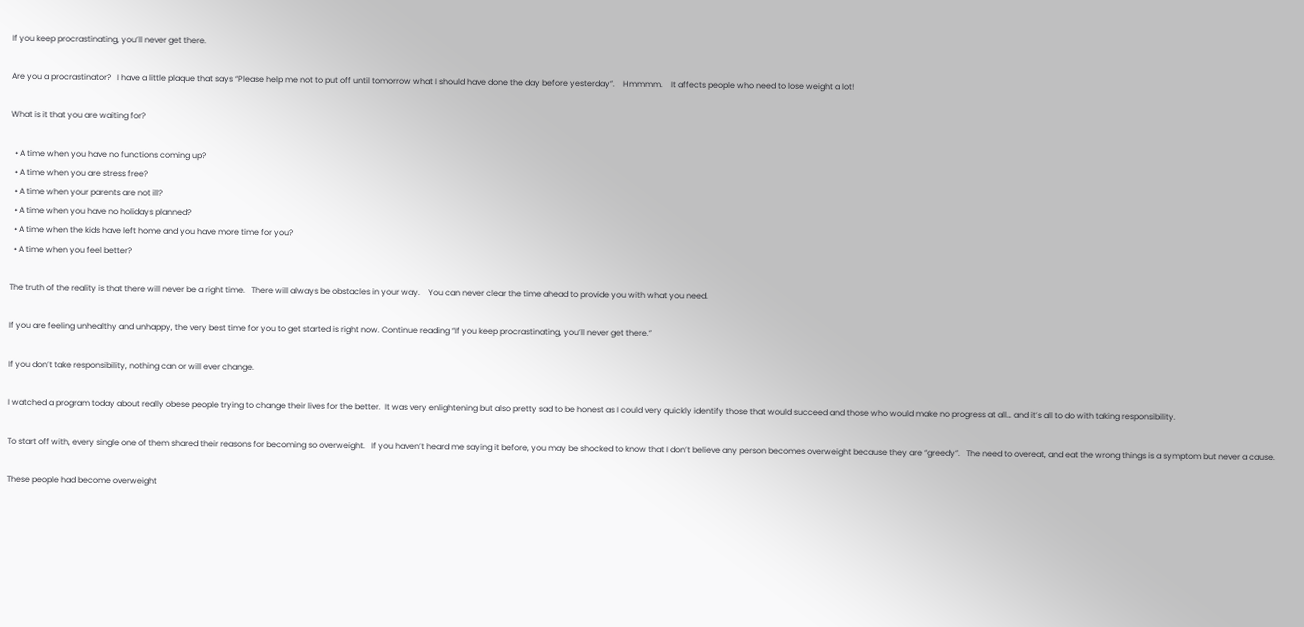If you keep procrastinating, you’ll never get there.

Are you a procrastinator?   I have a little plaque that says “Please help me not to put off until tomorrow what I should have done the day before yesterday”.    Hmmmm.    It affects people who need to lose weight a lot!

What is it that you are waiting for?

  • A time when you have no functions coming up?
  • A time when you are stress free?
  • A time when your parents are not ill?
  • A time when you have no holidays planned?
  • A time when the kids have left home and you have more time for you?
  • A time when you feel better?

The truth of the reality is that there will never be a right time.   There will always be obstacles in your way.    You can never clear the time ahead to provide you with what you need.

If you are feeling unhealthy and unhappy, the very best time for you to get started is right now. Continue reading “If you keep procrastinating, you’ll never get there.”

If you don’t take responsibility, nothing can or will ever change.

I watched a program today about really obese people trying to change their lives for the better.  It was very enlightening but also pretty sad to be honest as I could very quickly identify those that would succeed and those who would make no progress at all… and it’s all to do with taking responsibility.

To start off with, every single one of them shared their reasons for becoming so overweight.   If you haven’t heard me saying it before, you may be shocked to know that I don’t believe any person becomes overweight because they are “greedy”.   The need to overeat, and eat the wrong things is a symptom but never a cause.

These people had become overweight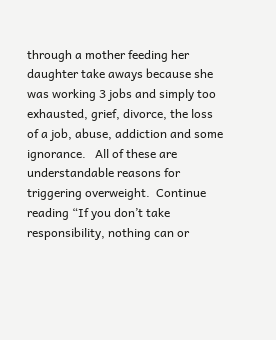through a mother feeding her daughter take aways because she was working 3 jobs and simply too exhausted, grief, divorce, the loss of a job, abuse, addiction and some ignorance.   All of these are understandable reasons for triggering overweight.  Continue reading “If you don’t take responsibility, nothing can or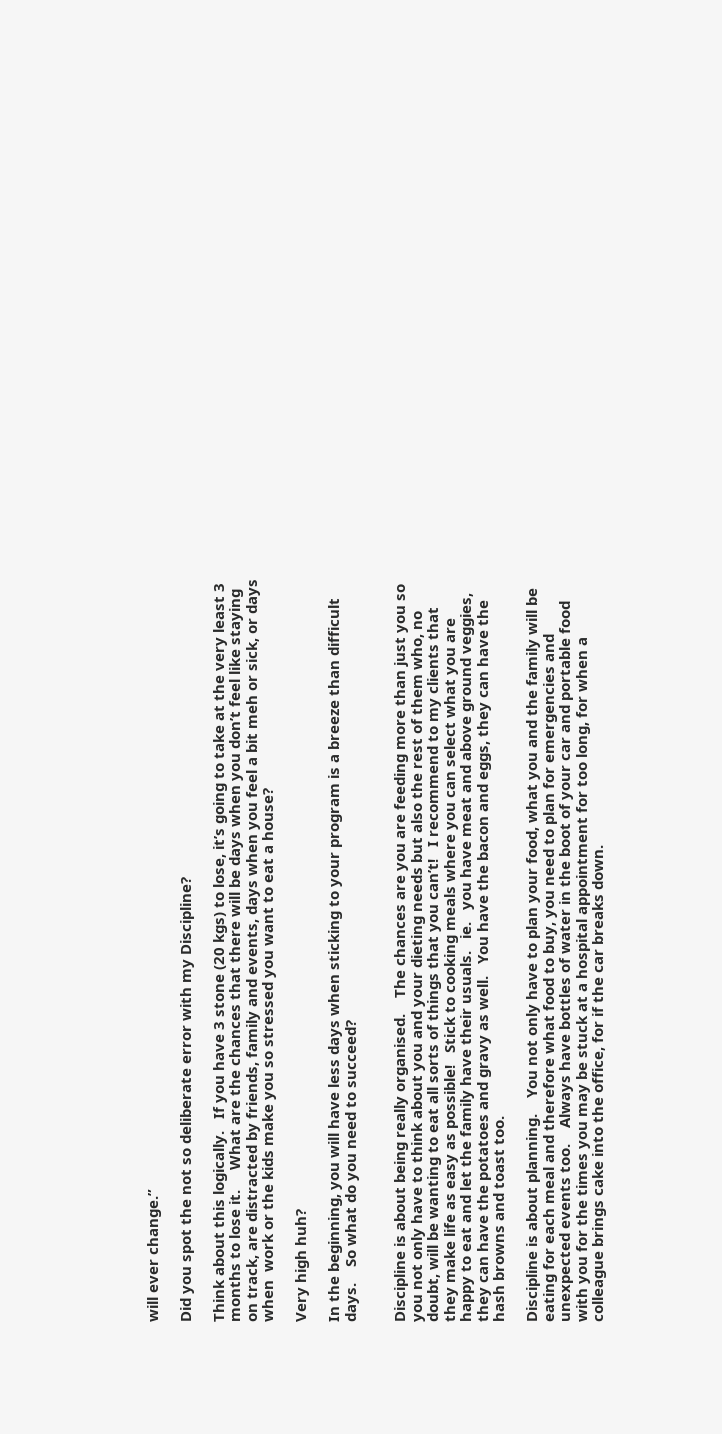will ever change.”

Did you spot the not so deliberate error with my Discipline?

Think about this logically.   If you have 3 stone (20 kgs) to lose, it’s going to take at the very least 3 months to lose it.     What are the chances that there will be days when you don’t feel like staying on track, are distracted by friends, family and events, days when you feel a bit meh or sick, or days when  work or the kids make you so stressed you want to eat a house?

Very high huh?

In the beginning, you will have less days when sticking to your program is a breeze than difficult days.    So what do you need to succeed?


Discipline is about being really organised.    The chances are you are feeding more than just you so you not only have to think about you and your dieting needs but also the rest of them who, no doubt, will be wanting to eat all sorts of things that you can’t!   I recommend to my clients that they make life as easy as possible!   Stick to cooking meals where you can select what you are happy to eat and let the family have their usuals.   ie.   you have meat and above ground veggies, they can have the potatoes and gravy as well.   You have the bacon and eggs, they can have the hash browns and toast too.

Discipline is about planning.    You not only have to plan your food, what you and the family will be eating for each meal and therefore what food to buy, you need to plan for emergencies and unexpected events too.    Always have bottles of water in the boot of your car and portable food with you for the times you may be stuck at a hospital appointment for too long, for when a colleague brings cake into the office, for if the car breaks down.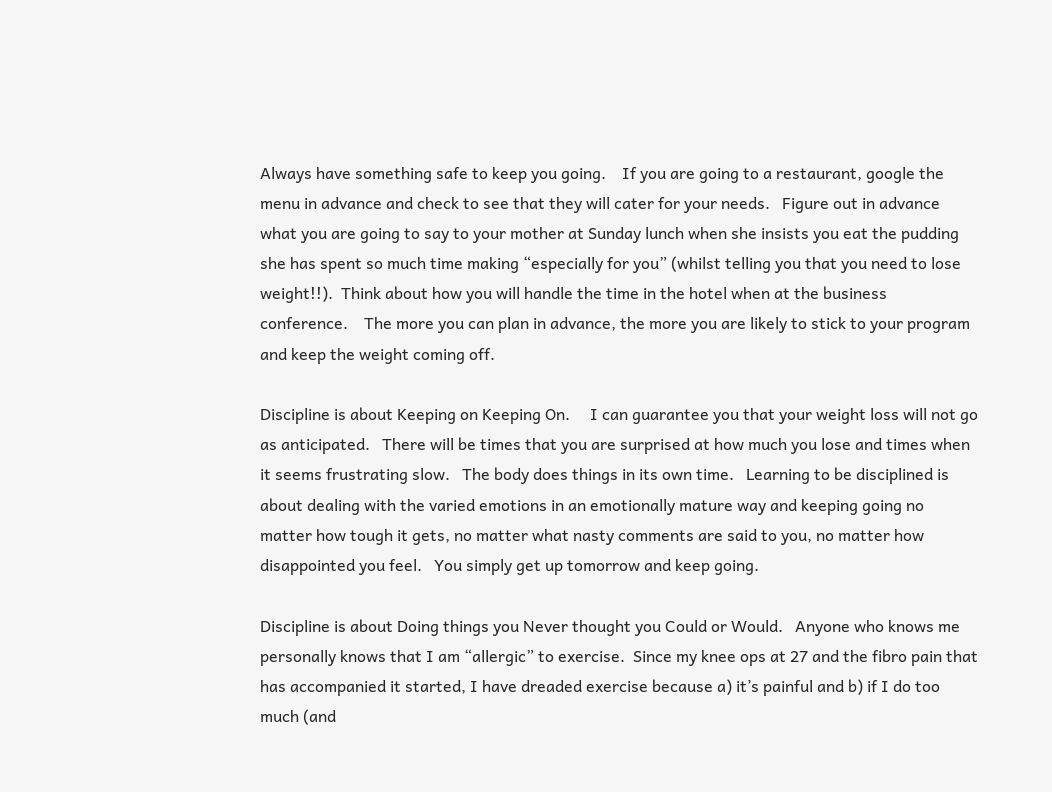Always have something safe to keep you going.    If you are going to a restaurant, google the menu in advance and check to see that they will cater for your needs.   Figure out in advance what you are going to say to your mother at Sunday lunch when she insists you eat the pudding she has spent so much time making “especially for you” (whilst telling you that you need to lose weight!!).  Think about how you will handle the time in the hotel when at the business conference.    The more you can plan in advance, the more you are likely to stick to your program and keep the weight coming off.

Discipline is about Keeping on Keeping On.     I can guarantee you that your weight loss will not go as anticipated.   There will be times that you are surprised at how much you lose and times when it seems frustrating slow.   The body does things in its own time.   Learning to be disciplined is about dealing with the varied emotions in an emotionally mature way and keeping going no matter how tough it gets, no matter what nasty comments are said to you, no matter how disappointed you feel.   You simply get up tomorrow and keep going.

Discipline is about Doing things you Never thought you Could or Would.   Anyone who knows me personally knows that I am “allergic” to exercise.  Since my knee ops at 27 and the fibro pain that has accompanied it started, I have dreaded exercise because a) it’s painful and b) if I do too much (and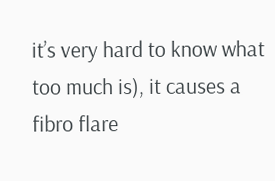it’s very hard to know what too much is), it causes a fibro flare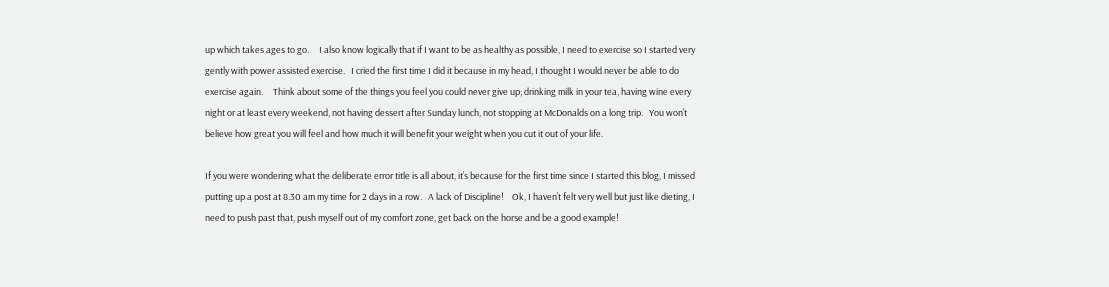up which takes ages to go.     I also know logically that if I want to be as healthy as possible, I need to exercise so I started very gently with power assisted exercise.   I cried the first time I did it because in my head, I thought I would never be able to do exercise again.     Think about some of the things you feel you could never give up; drinking milk in your tea, having wine every night or at least every weekend, not having dessert after Sunday lunch, not stopping at McDonalds on a long trip.   You won’t believe how great you will feel and how much it will benefit your weight when you cut it out of your life.

If you were wondering what the deliberate error title is all about, it’s because for the first time since I started this blog, I missed putting up a post at 8.30 am my time for 2 days in a row.   A lack of Discipline!    Ok, I haven’t felt very well but just like dieting, I need to push past that, push myself out of my comfort zone, get back on the horse and be a good example!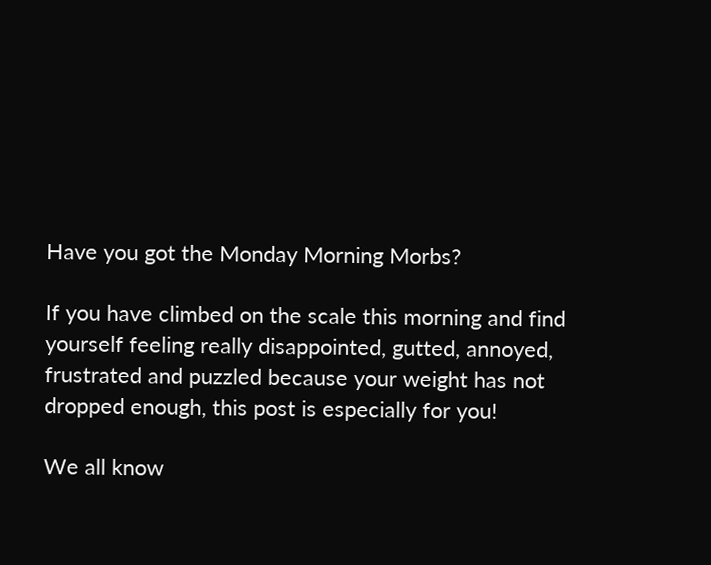Have you got the Monday Morning Morbs?

If you have climbed on the scale this morning and find yourself feeling really disappointed, gutted, annoyed, frustrated and puzzled because your weight has not dropped enough, this post is especially for you!

We all know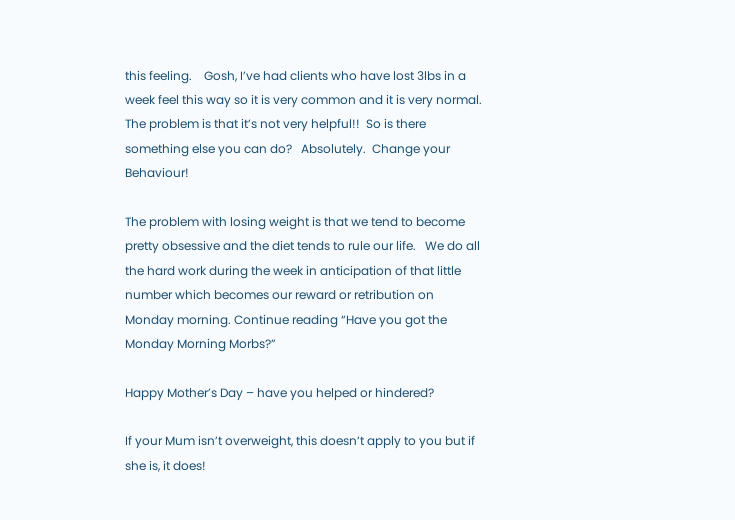this feeling.    Gosh, I’ve had clients who have lost 3lbs in a week feel this way so it is very common and it is very normal.   The problem is that it’s not very helpful!!  So is there something else you can do?   Absolutely.  Change your Behaviour!

The problem with losing weight is that we tend to become pretty obsessive and the diet tends to rule our life.   We do all the hard work during the week in anticipation of that little number which becomes our reward or retribution on Monday morning. Continue reading “Have you got the Monday Morning Morbs?”

Happy Mother’s Day – have you helped or hindered?

If your Mum isn’t overweight, this doesn’t apply to you but if she is, it does!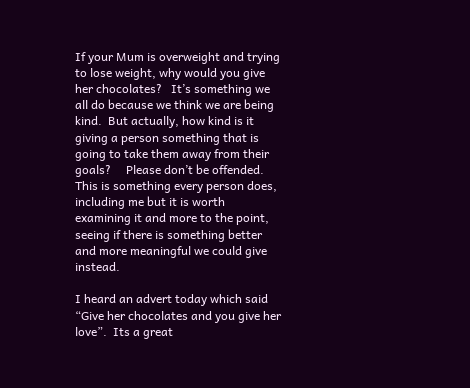If your Mum is overweight and trying to lose weight, why would you give her chocolates?   It’s something we all do because we think we are being kind.  But actually, how kind is it giving a person something that is going to take them away from their goals?     Please don’t be offended.   This is something every person does, including me but it is worth examining it and more to the point, seeing if there is something better and more meaningful we could give instead.

I heard an advert today which said “Give her chocolates and you give her love”.  Its a great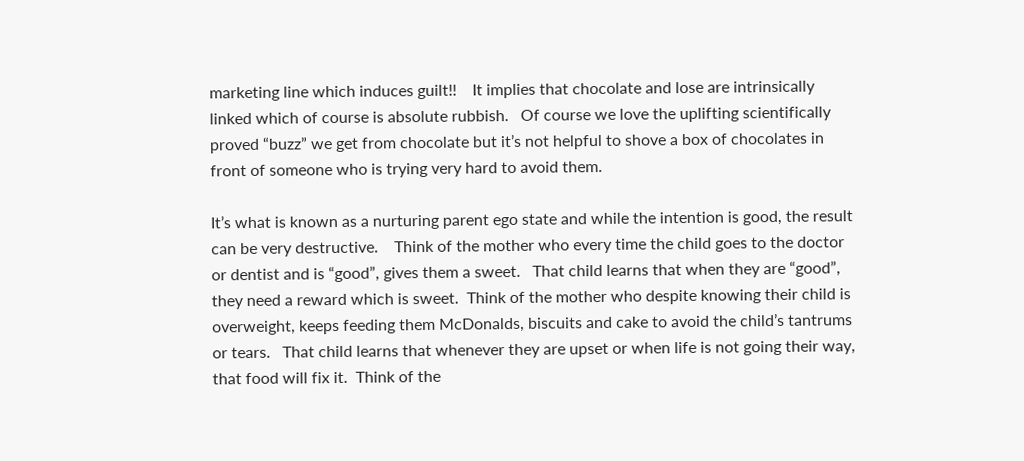marketing line which induces guilt!!    It implies that chocolate and lose are intrinsically linked which of course is absolute rubbish.   Of course we love the uplifting scientifically proved “buzz” we get from chocolate but it’s not helpful to shove a box of chocolates in front of someone who is trying very hard to avoid them.

It’s what is known as a nurturing parent ego state and while the intention is good, the result can be very destructive.    Think of the mother who every time the child goes to the doctor or dentist and is “good”, gives them a sweet.   That child learns that when they are “good”, they need a reward which is sweet.  Think of the mother who despite knowing their child is overweight, keeps feeding them McDonalds, biscuits and cake to avoid the child’s tantrums or tears.   That child learns that whenever they are upset or when life is not going their way, that food will fix it.  Think of the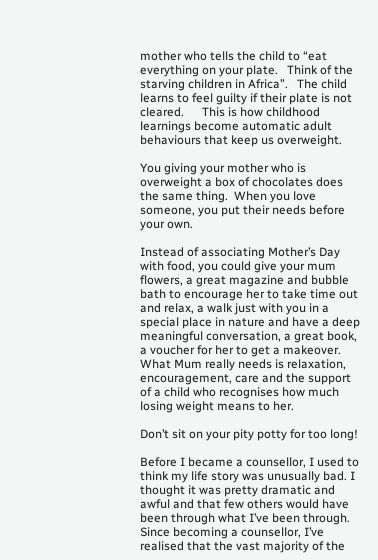mother who tells the child to “eat everything on your plate.   Think of the starving children in Africa”.   The child learns to feel guilty if their plate is not cleared.      This is how childhood learnings become automatic adult behaviours that keep us overweight.

You giving your mother who is overweight a box of chocolates does the same thing.  When you love someone, you put their needs before your own.

Instead of associating Mother’s Day with food, you could give your mum flowers, a great magazine and bubble bath to encourage her to take time out and relax, a walk just with you in a special place in nature and have a deep meaningful conversation, a great book, a voucher for her to get a makeover.  What Mum really needs is relaxation, encouragement, care and the support of a child who recognises how much losing weight means to her.

Don’t sit on your pity potty for too long!

Before I became a counsellor, I used to think my life story was unusually bad. I thought it was pretty dramatic and awful and that few others would have been through what I’ve been through. Since becoming a counsellor, I’ve realised that the vast majority of the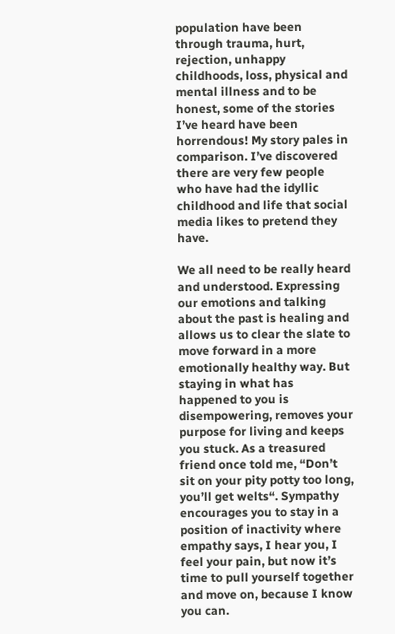population have been through trauma, hurt, rejection, unhappy childhoods, loss, physical and mental illness and to be honest, some of the stories I’ve heard have been horrendous! My story pales in comparison. I’ve discovered there are very few people who have had the idyllic childhood and life that social media likes to pretend they have.

We all need to be really heard and understood. Expressing our emotions and talking about the past is healing and allows us to clear the slate to move forward in a more emotionally healthy way. But staying in what has happened to you is disempowering, removes your purpose for living and keeps you stuck. As a treasured friend once told me, “Don’t sit on your pity potty too long, you’ll get welts“. Sympathy encourages you to stay in a position of inactivity where empathy says, I hear you, I feel your pain, but now it’s time to pull yourself together and move on, because I know you can.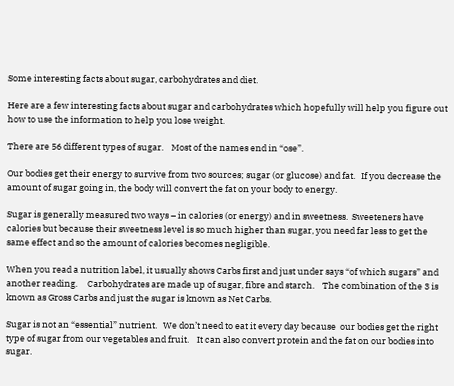Some interesting facts about sugar, carbohydrates and diet.

Here are a few interesting facts about sugar and carbohydrates which hopefully will help you figure out how to use the information to help you lose weight.

There are 56 different types of sugar.    Most of the names end in “ose”.

Our bodies get their energy to survive from two sources; sugar (or glucose) and fat.   If you decrease the amount of sugar going in, the body will convert the fat on your body to energy.

Sugar is generally measured two ways – in calories (or energy) and in sweetness.  Sweeteners have calories but because their sweetness level is so much higher than sugar, you need far less to get the same effect and so the amount of calories becomes negligible.

When you read a nutrition label, it usually shows Carbs first and just under says “of which sugars” and another reading.     Carbohydrates are made up of sugar, fibre and starch.    The combination of the 3 is known as Gross Carbs and just the sugar is known as Net Carbs.

Sugar is not an “essential” nutrient.   We don’t need to eat it every day because  our bodies get the right type of sugar from our vegetables and fruit.    It can also convert protein and the fat on our bodies into sugar.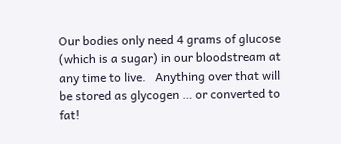Our bodies only need 4 grams of glucose (which is a sugar) in our bloodstream at any time to live.   Anything over that will be stored as glycogen … or converted to fat!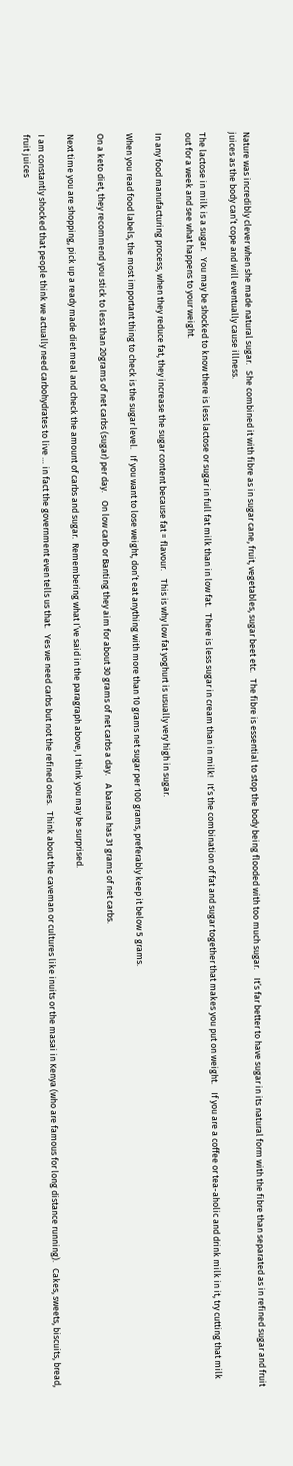Nature was incredibly clever when she made natural sugar.   She combined it with fibre as in sugar cane, fruit, vegetables, sugar beet etc.   The fibre is essential to stop the body being flooded with too much sugar.    It’s far better to have sugar in its natural form with the fibre than separated as in refined sugar and fruit juices as the body can’t cope and will eventually cause illness.

The lactose in milk is a sugar.   You may be shocked to know there is less lactose or sugar in full fat milk than in low fat.   There is less sugar in cream than in milk!   It’s the combination of fat and sugar together that makes you put on weight.    If you are a coffee or tea-aholic and drink milk in it, try cutting that milk out for a week and see what happens to your weight.

In any food manufacturing process, when they reduce fat, they increase the sugar content because fat = flavour.    This is why low fat yoghurt is usually very high in sugar.

When you read food labels, the most important thing to check is the sugar level.   If you want to lose weight, don’t eat anything with more than 10 grams net sugar per 100 grams, preferably keep it below 5 grams.

On a keto diet, they recommend you stick to less than 20grams of net carbs (sugar) per day.    On low carb or Banting they aim for about 30 grams of net carbs a day.    A banana has 31 grams of net carbs.

Next time you are shopping, pick up a ready made diet meal and check the amount of carbs and sugar.  Remembering what I’ve said in the paragraph above, I think you may be surprised.

I am constantly shocked that people think we actually need carbohydrates to live … in fact the government even tells us that.   Yes we need carbs but not the refined ones.   Think about the caveman or cultures like inuits or the masai in Kenya (who are famous for long distance running).   Cakes, sweets, biscuits, bread, fruit juices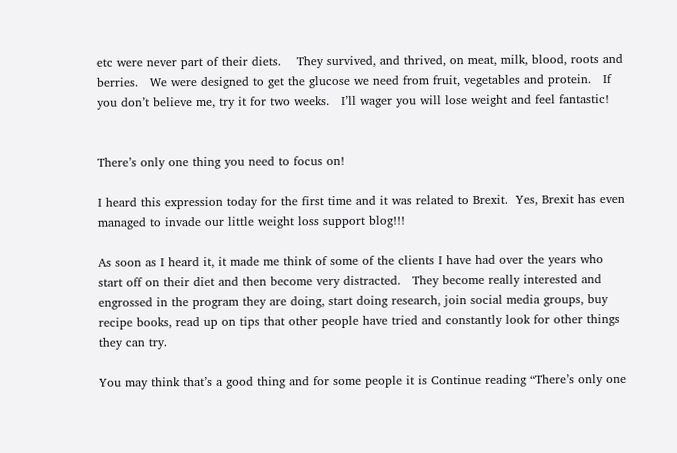etc were never part of their diets.    They survived, and thrived, on meat, milk, blood, roots and berries.   We were designed to get the glucose we need from fruit, vegetables and protein.   If you don’t believe me, try it for two weeks.   I’ll wager you will lose weight and feel fantastic!


There’s only one thing you need to focus on!

I heard this expression today for the first time and it was related to Brexit.  Yes, Brexit has even managed to invade our little weight loss support blog!!!

As soon as I heard it, it made me think of some of the clients I have had over the years who start off on their diet and then become very distracted.   They become really interested and engrossed in the program they are doing, start doing research, join social media groups, buy recipe books, read up on tips that other people have tried and constantly look for other things they can try.

You may think that’s a good thing and for some people it is Continue reading “There’s only one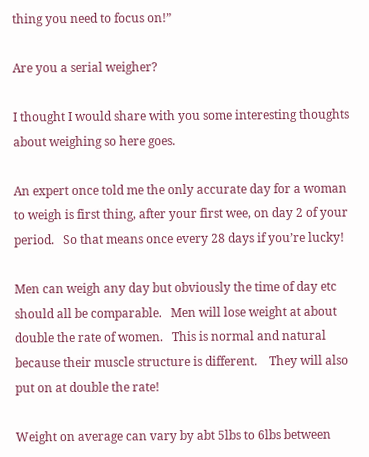thing you need to focus on!”

Are you a serial weigher?

I thought I would share with you some interesting thoughts about weighing so here goes.

An expert once told me the only accurate day for a woman to weigh is first thing, after your first wee, on day 2 of your period.   So that means once every 28 days if you’re lucky!

Men can weigh any day but obviously the time of day etc should all be comparable.   Men will lose weight at about double the rate of women.   This is normal and natural because their muscle structure is different.    They will also put on at double the rate!

Weight on average can vary by abt 5lbs to 6lbs between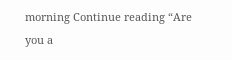morning Continue reading “Are you a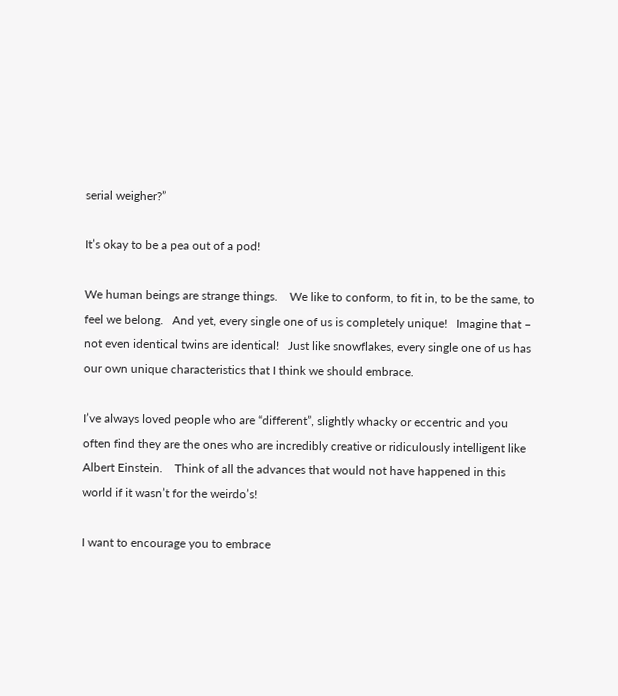serial weigher?”

It’s okay to be a pea out of a pod!

We human beings are strange things.    We like to conform, to fit in, to be the same, to feel we belong.   And yet, every single one of us is completely unique!   Imagine that – not even identical twins are identical!   Just like snowflakes, every single one of us has our own unique characteristics that I think we should embrace.

I’ve always loved people who are “different”, slightly whacky or eccentric and you often find they are the ones who are incredibly creative or ridiculously intelligent like Albert Einstein.    Think of all the advances that would not have happened in this world if it wasn’t for the weirdo’s!

I want to encourage you to embrace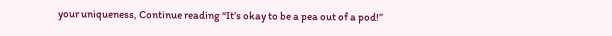your uniqueness, Continue reading “It’s okay to be a pea out of a pod!”